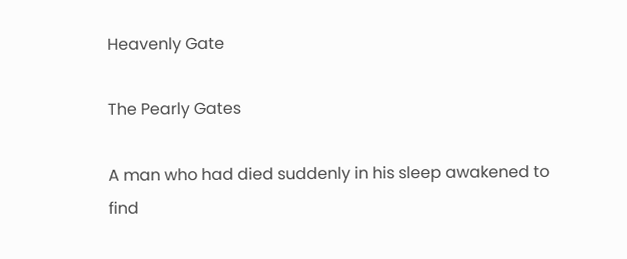Heavenly Gate

The Pearly Gates

A man who had died suddenly in his sleep awakened to find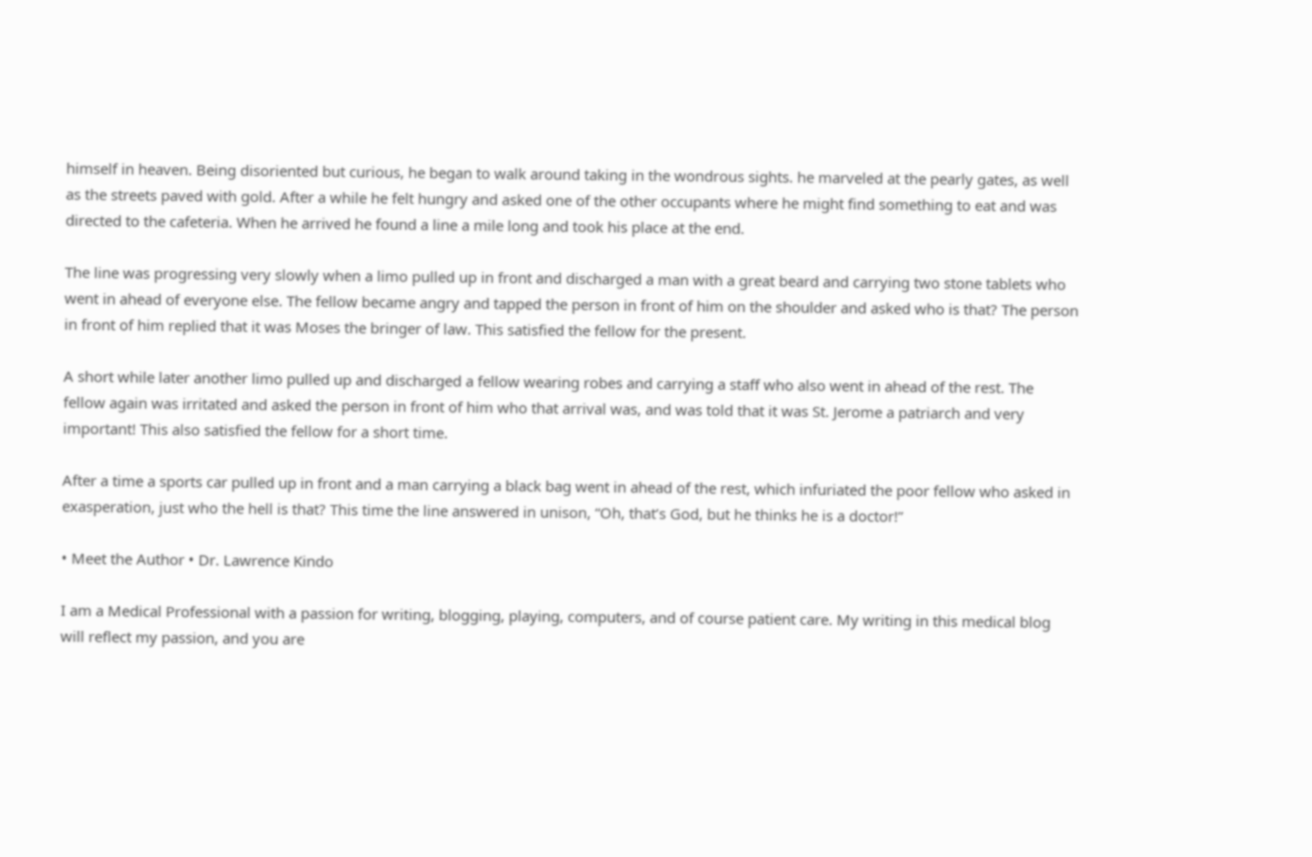himself in heaven. Being disoriented but curious, he began to walk around taking in the wondrous sights. he marveled at the pearly gates, as well as the streets paved with gold. After a while he felt hungry and asked one of the other occupants where he might find something to eat and was directed to the cafeteria. When he arrived he found a line a mile long and took his place at the end.

The line was progressing very slowly when a limo pulled up in front and discharged a man with a great beard and carrying two stone tablets who went in ahead of everyone else. The fellow became angry and tapped the person in front of him on the shoulder and asked who is that? The person in front of him replied that it was Moses the bringer of law. This satisfied the fellow for the present.

A short while later another limo pulled up and discharged a fellow wearing robes and carrying a staff who also went in ahead of the rest. The fellow again was irritated and asked the person in front of him who that arrival was, and was told that it was St. Jerome a patriarch and very important! This also satisfied the fellow for a short time.

After a time a sports car pulled up in front and a man carrying a black bag went in ahead of the rest, which infuriated the poor fellow who asked in exasperation, just who the hell is that? This time the line answered in unison, “Oh, that’s God, but he thinks he is a doctor!”

• Meet the Author • Dr. Lawrence Kindo

I am a Medical Professional with a passion for writing, blogging, playing, computers, and of course patient care. My writing in this medical blog will reflect my passion, and you are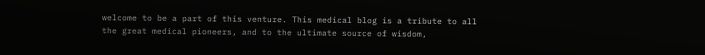welcome to be a part of this venture. This medical blog is a tribute to all the great medical pioneers, and to the ultimate source of wisdom,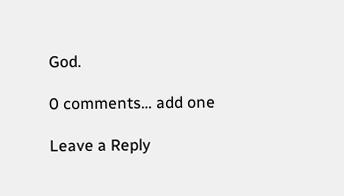God.

0 comments… add one

Leave a Reply